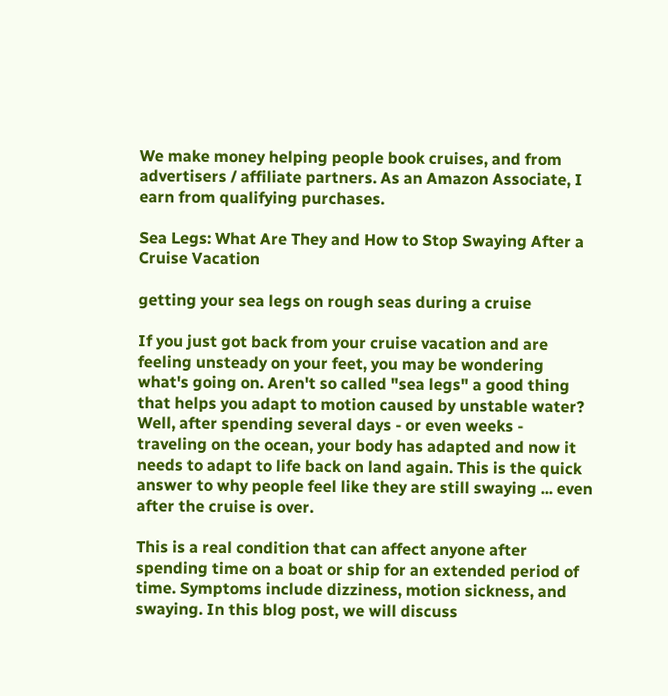We make money helping people book cruises, and from advertisers / affiliate partners. As an Amazon Associate, I earn from qualifying purchases.

Sea Legs: What Are They and How to Stop Swaying After a Cruise Vacation

getting your sea legs on rough seas during a cruise

If you just got back from your cruise vacation and are feeling unsteady on your feet, you may be wondering what's going on. Aren't so called "sea legs" a good thing that helps you adapt to motion caused by unstable water? Well, after spending several days - or even weeks - traveling on the ocean, your body has adapted and now it needs to adapt to life back on land again. This is the quick answer to why people feel like they are still swaying ... even after the cruise is over.

This is a real condition that can affect anyone after spending time on a boat or ship for an extended period of time. Symptoms include dizziness, motion sickness, and swaying. In this blog post, we will discuss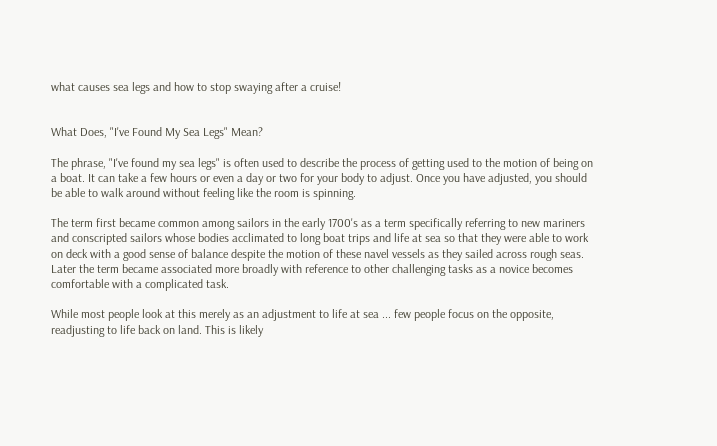what causes sea legs and how to stop swaying after a cruise!


What Does, "I've Found My Sea Legs" Mean?

The phrase, "I've found my sea legs" is often used to describe the process of getting used to the motion of being on a boat. It can take a few hours or even a day or two for your body to adjust. Once you have adjusted, you should be able to walk around without feeling like the room is spinning.

The term first became common among sailors in the early 1700's as a term specifically referring to new mariners and conscripted sailors whose bodies acclimated to long boat trips and life at sea so that they were able to work on deck with a good sense of balance despite the motion of these navel vessels as they sailed across rough seas. Later the term became associated more broadly with reference to other challenging tasks as a novice becomes comfortable with a complicated task.

While most people look at this merely as an adjustment to life at sea ... few people focus on the opposite, readjusting to life back on land. This is likely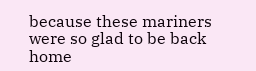because these mariners were so glad to be back home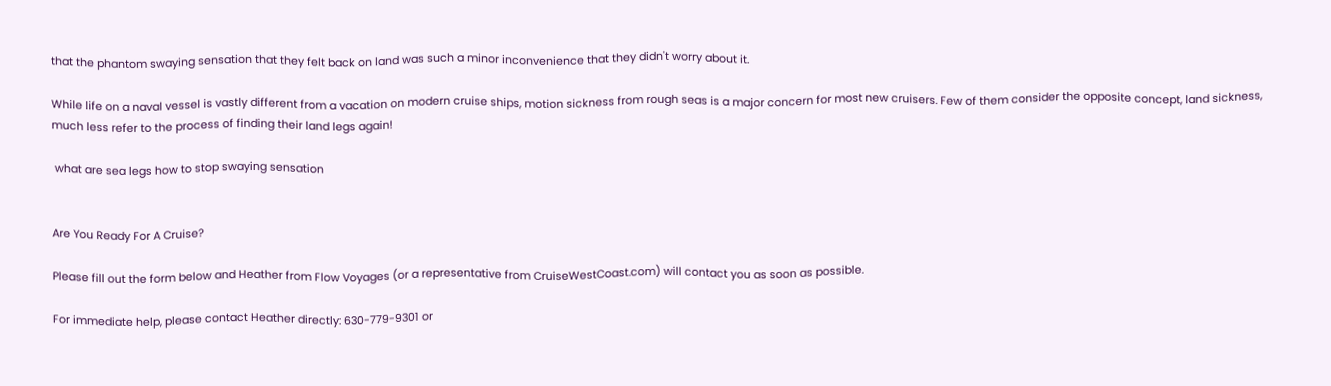that the phantom swaying sensation that they felt back on land was such a minor inconvenience that they didn't worry about it.

While life on a naval vessel is vastly different from a vacation on modern cruise ships, motion sickness from rough seas is a major concern for most new cruisers. Few of them consider the opposite concept, land sickness, much less refer to the process of finding their land legs again!

 what are sea legs how to stop swaying sensation


Are You Ready For A Cruise?

Please fill out the form below and Heather from Flow Voyages (or a representative from CruiseWestCoast.com) will contact you as soon as possible.

For immediate help, please contact Heather directly: 630-779-9301 or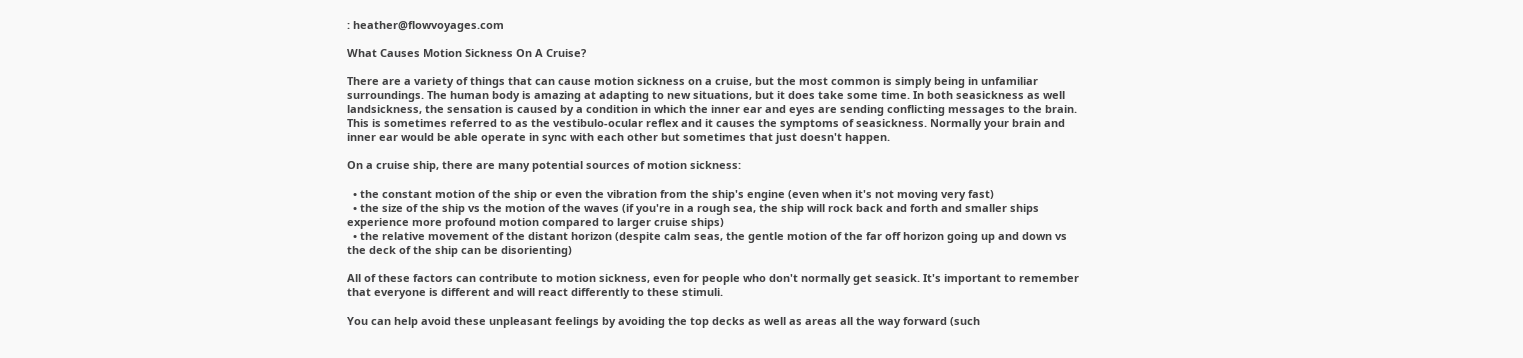: heather@flowvoyages.com

What Causes Motion Sickness On A Cruise?

There are a variety of things that can cause motion sickness on a cruise, but the most common is simply being in unfamiliar surroundings. The human body is amazing at adapting to new situations, but it does take some time. In both seasickness as well landsickness, the sensation is caused by a condition in which the inner ear and eyes are sending conflicting messages to the brain. This is sometimes referred to as the vestibulo-ocular reflex and it causes the symptoms of seasickness. Normally your brain and inner ear would be able operate in sync with each other but sometimes that just doesn't happen.

On a cruise ship, there are many potential sources of motion sickness:

  • the constant motion of the ship or even the vibration from the ship's engine (even when it's not moving very fast)
  • the size of the ship vs the motion of the waves (if you're in a rough sea, the ship will rock back and forth and smaller ships experience more profound motion compared to larger cruise ships)
  • the relative movement of the distant horizon (despite calm seas, the gentle motion of the far off horizon going up and down vs the deck of the ship can be disorienting)

All of these factors can contribute to motion sickness, even for people who don't normally get seasick. It's important to remember that everyone is different and will react differently to these stimuli.

You can help avoid these unpleasant feelings by avoiding the top decks as well as areas all the way forward (such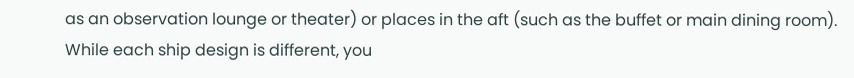as an observation lounge or theater) or places in the aft (such as the buffet or main dining room). While each ship design is different, you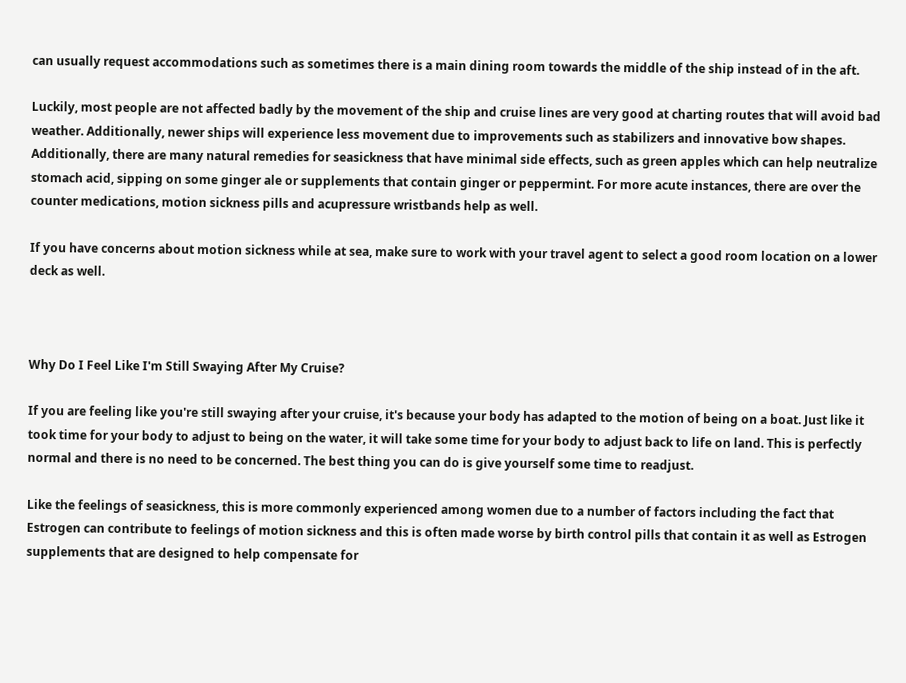can usually request accommodations such as sometimes there is a main dining room towards the middle of the ship instead of in the aft.

Luckily, most people are not affected badly by the movement of the ship and cruise lines are very good at charting routes that will avoid bad weather. Additionally, newer ships will experience less movement due to improvements such as stabilizers and innovative bow shapes. Additionally, there are many natural remedies for seasickness that have minimal side effects, such as green apples which can help neutralize stomach acid, sipping on some ginger ale or supplements that contain ginger or peppermint. For more acute instances, there are over the counter medications, motion sickness pills and acupressure wristbands help as well.

If you have concerns about motion sickness while at sea, make sure to work with your travel agent to select a good room location on a lower deck as well.



Why Do I Feel Like I'm Still Swaying After My Cruise?

If you are feeling like you're still swaying after your cruise, it's because your body has adapted to the motion of being on a boat. Just like it took time for your body to adjust to being on the water, it will take some time for your body to adjust back to life on land. This is perfectly normal and there is no need to be concerned. The best thing you can do is give yourself some time to readjust.

Like the feelings of seasickness, this is more commonly experienced among women due to a number of factors including the fact that Estrogen can contribute to feelings of motion sickness and this is often made worse by birth control pills that contain it as well as Estrogen supplements that are designed to help compensate for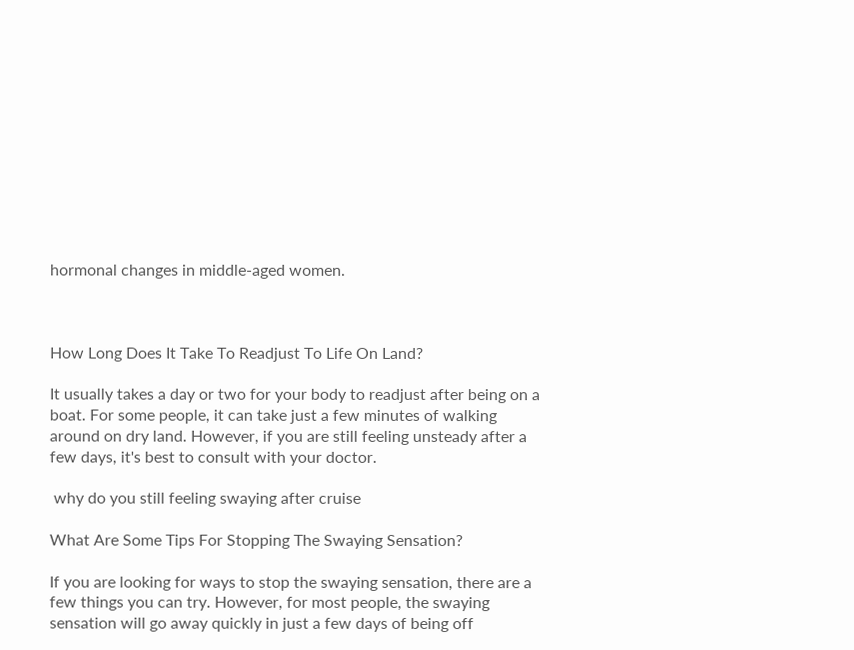hormonal changes in middle-aged women.



How Long Does It Take To Readjust To Life On Land?

It usually takes a day or two for your body to readjust after being on a boat. For some people, it can take just a few minutes of walking around on dry land. However, if you are still feeling unsteady after a few days, it's best to consult with your doctor.

 why do you still feeling swaying after cruise

What Are Some Tips For Stopping The Swaying Sensation?

If you are looking for ways to stop the swaying sensation, there are a few things you can try. However, for most people, the swaying sensation will go away quickly in just a few days of being off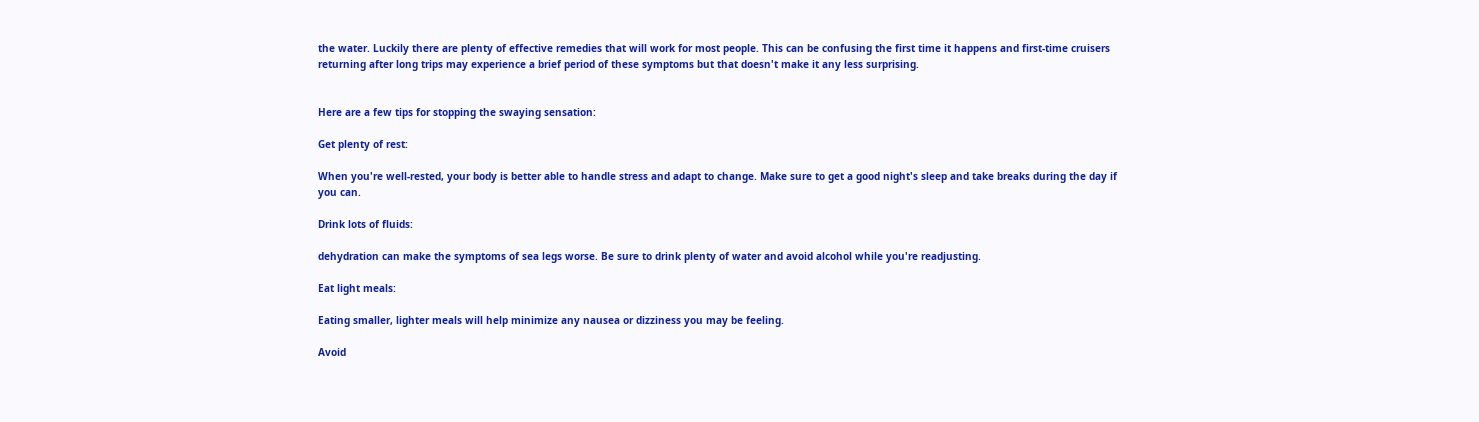the water. Luckily there are plenty of effective remedies that will work for most people. This can be confusing the first time it happens and first-time cruisers returning after long trips may experience a brief period of these symptoms but that doesn't make it any less surprising.


Here are a few tips for stopping the swaying sensation:

Get plenty of rest:

When you're well-rested, your body is better able to handle stress and adapt to change. Make sure to get a good night's sleep and take breaks during the day if you can.

Drink lots of fluids:

dehydration can make the symptoms of sea legs worse. Be sure to drink plenty of water and avoid alcohol while you're readjusting.

Eat light meals:

Eating smaller, lighter meals will help minimize any nausea or dizziness you may be feeling.

Avoid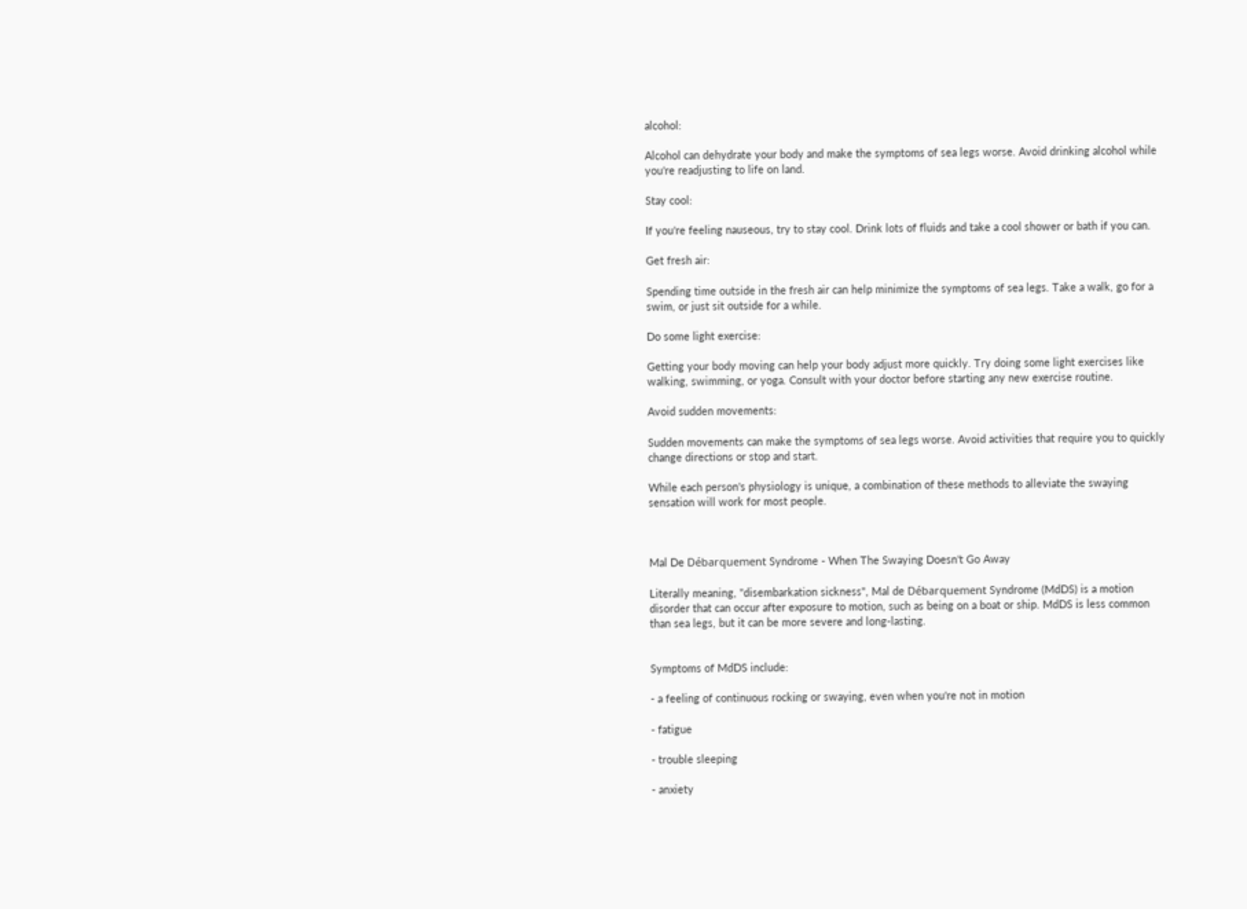alcohol:

Alcohol can dehydrate your body and make the symptoms of sea legs worse. Avoid drinking alcohol while you're readjusting to life on land.

Stay cool:

If you're feeling nauseous, try to stay cool. Drink lots of fluids and take a cool shower or bath if you can.

Get fresh air:

Spending time outside in the fresh air can help minimize the symptoms of sea legs. Take a walk, go for a swim, or just sit outside for a while.

Do some light exercise:

Getting your body moving can help your body adjust more quickly. Try doing some light exercises like walking, swimming, or yoga. Consult with your doctor before starting any new exercise routine.

Avoid sudden movements:

Sudden movements can make the symptoms of sea legs worse. Avoid activities that require you to quickly change directions or stop and start.

While each person's physiology is unique, a combination of these methods to alleviate the swaying sensation will work for most people.



Mal De Débarquement Syndrome - When The Swaying Doesn't Go Away

Literally meaning, "disembarkation sickness", Mal de Débarquement Syndrome (MdDS) is a motion disorder that can occur after exposure to motion, such as being on a boat or ship. MdDS is less common than sea legs, but it can be more severe and long-lasting.


Symptoms of MdDS include:

- a feeling of continuous rocking or swaying, even when you're not in motion

- fatigue

- trouble sleeping

- anxiety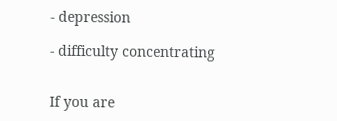- depression

- difficulty concentrating


If you are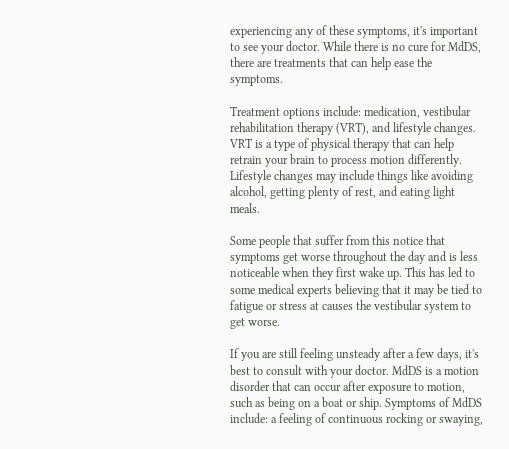experiencing any of these symptoms, it's important to see your doctor. While there is no cure for MdDS, there are treatments that can help ease the symptoms.

Treatment options include: medication, vestibular rehabilitation therapy (VRT), and lifestyle changes. VRT is a type of physical therapy that can help retrain your brain to process motion differently. Lifestyle changes may include things like avoiding alcohol, getting plenty of rest, and eating light meals.

Some people that suffer from this notice that symptoms get worse throughout the day and is less noticeable when they first wake up. This has led to some medical experts believing that it may be tied to fatigue or stress at causes the vestibular system to get worse.

If you are still feeling unsteady after a few days, it's best to consult with your doctor. MdDS is a motion disorder that can occur after exposure to motion, such as being on a boat or ship. Symptoms of MdDS include: a feeling of continuous rocking or swaying,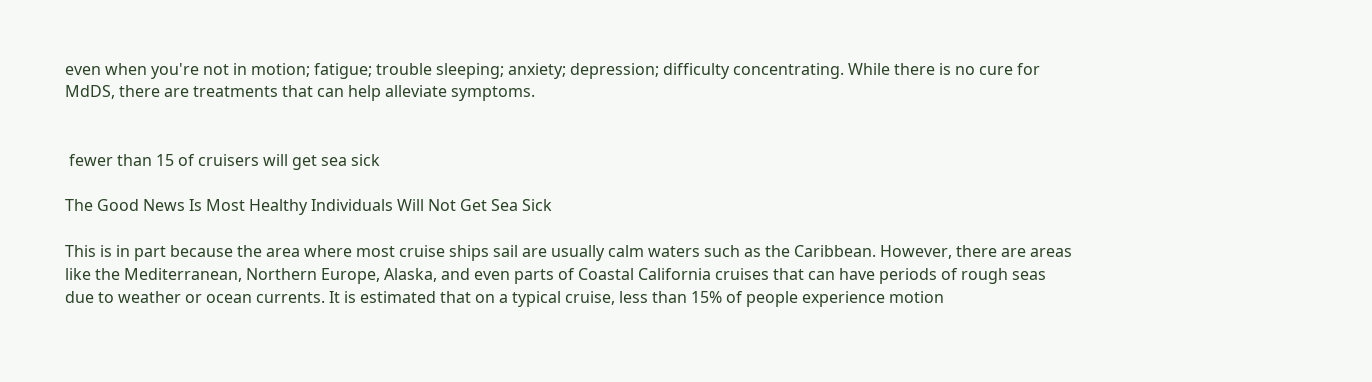even when you're not in motion; fatigue; trouble sleeping; anxiety; depression; difficulty concentrating. While there is no cure for MdDS, there are treatments that can help alleviate symptoms.


 fewer than 15 of cruisers will get sea sick

The Good News Is Most Healthy Individuals Will Not Get Sea Sick

This is in part because the area where most cruise ships sail are usually calm waters such as the Caribbean. However, there are areas like the Mediterranean, Northern Europe, Alaska, and even parts of Coastal California cruises that can have periods of rough seas due to weather or ocean currents. It is estimated that on a typical cruise, less than 15% of people experience motion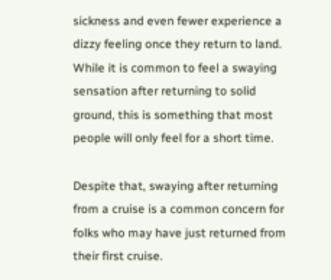sickness and even fewer experience a dizzy feeling once they return to land. While it is common to feel a swaying sensation after returning to solid ground, this is something that most people will only feel for a short time.

Despite that, swaying after returning from a cruise is a common concern for folks who may have just returned from their first cruise.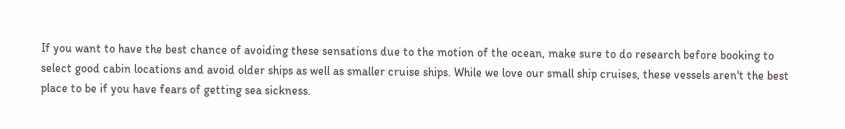If you want to have the best chance of avoiding these sensations due to the motion of the ocean, make sure to do research before booking to select good cabin locations and avoid older ships as well as smaller cruise ships. While we love our small ship cruises, these vessels aren't the best place to be if you have fears of getting sea sickness.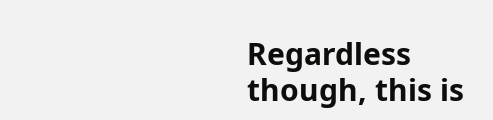Regardless though, this is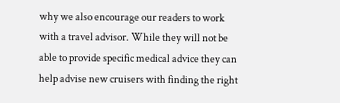why we also encourage our readers to work with a travel advisor. While they will not be able to provide specific medical advice they can help advise new cruisers with finding the right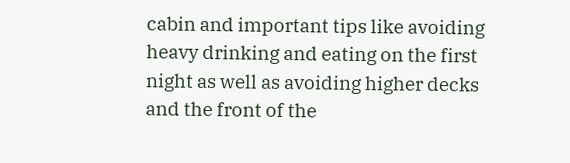cabin and important tips like avoiding heavy drinking and eating on the first night as well as avoiding higher decks and the front of the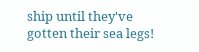ship until they've gotten their sea legs!